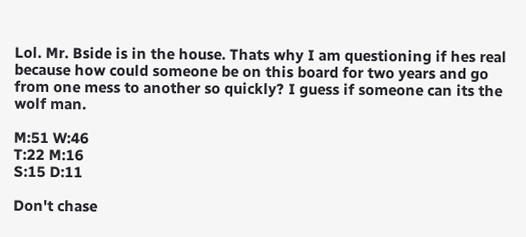Lol. Mr. Bside is in the house. Thats why I am questioning if hes real because how could someone be on this board for two years and go from one mess to another so quickly? I guess if someone can its the wolf man.

M:51 W:46
T:22 M:16
S:15 D:11

Don't chase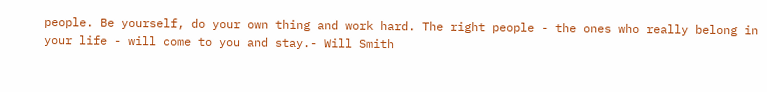people. Be yourself, do your own thing and work hard. The right people - the ones who really belong in your life - will come to you and stay.- Will Smith